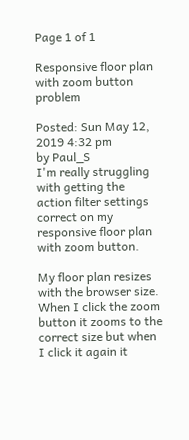Page 1 of 1

Responsive floor plan with zoom button problem

Posted: Sun May 12, 2019 4:32 pm
by Paul_S
I'm really struggling with getting the action filter settings correct on my responsive floor plan with zoom button.

My floor plan resizes with the browser size.
When I click the zoom button it zooms to the correct size but when I click it again it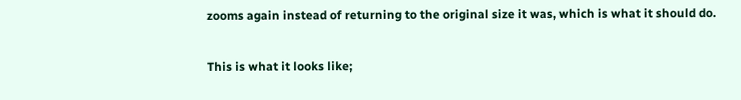zooms again instead of returning to the original size it was, which is what it should do.

This is what it looks like;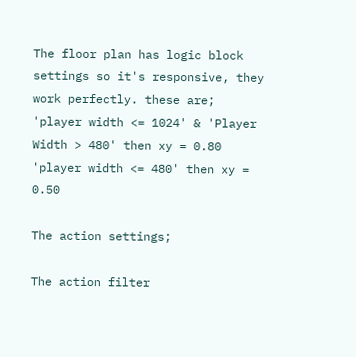The floor plan has logic block settings so it's responsive, they work perfectly. these are;
'player width <= 1024' & 'Player Width > 480' then xy = 0.80
'player width <= 480' then xy = 0.50

The action settings;

The action filter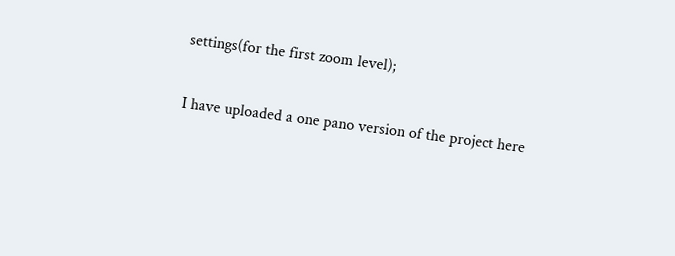settings(for the first zoom level);

I have uploaded a one pano version of the project here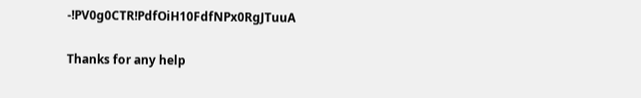-!PV0g0CTR!PdfOiH10FdfNPx0RgJTuuA

Thanks for any help